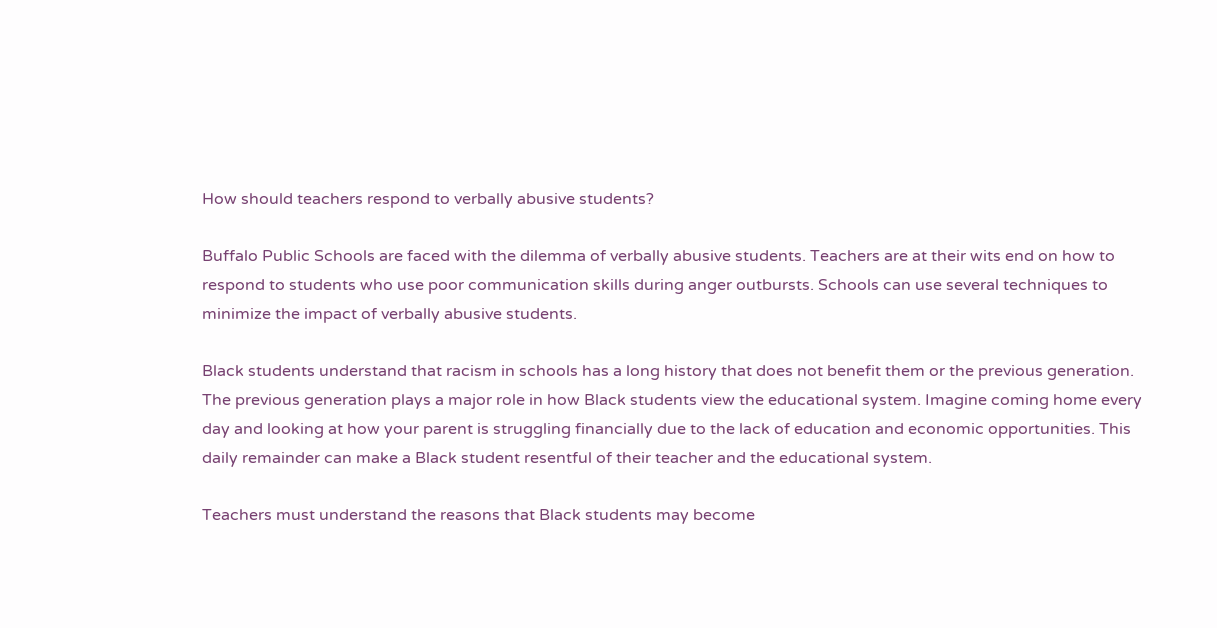How should teachers respond to verbally abusive students?

Buffalo Public Schools are faced with the dilemma of verbally abusive students. Teachers are at their wits end on how to respond to students who use poor communication skills during anger outbursts. Schools can use several techniques to minimize the impact of verbally abusive students.

Black students understand that racism in schools has a long history that does not benefit them or the previous generation. The previous generation plays a major role in how Black students view the educational system. Imagine coming home every day and looking at how your parent is struggling financially due to the lack of education and economic opportunities. This daily remainder can make a Black student resentful of their teacher and the educational system.

Teachers must understand the reasons that Black students may become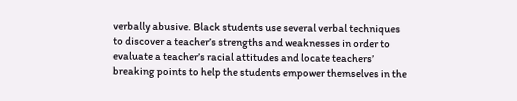verbally abusive. Black students use several verbal techniques to discover a teacher’s strengths and weaknesses in order to evaluate a teacher’s racial attitudes and locate teachers’ breaking points to help the students empower themselves in the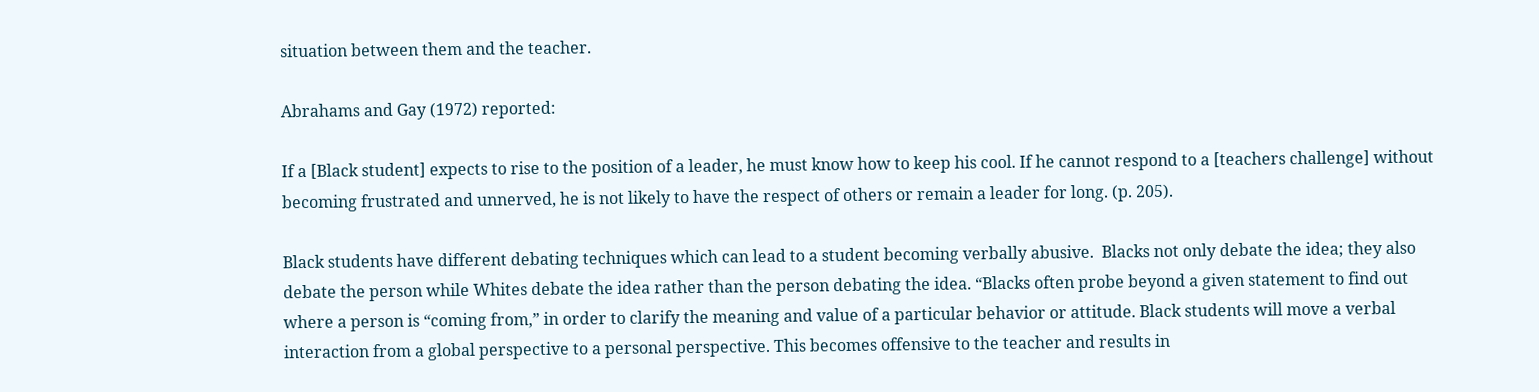situation between them and the teacher.

Abrahams and Gay (1972) reported:

If a [Black student] expects to rise to the position of a leader, he must know how to keep his cool. If he cannot respond to a [teachers challenge] without becoming frustrated and unnerved, he is not likely to have the respect of others or remain a leader for long. (p. 205).

Black students have different debating techniques which can lead to a student becoming verbally abusive.  Blacks not only debate the idea; they also debate the person while Whites debate the idea rather than the person debating the idea. “Blacks often probe beyond a given statement to find out where a person is “coming from,” in order to clarify the meaning and value of a particular behavior or attitude. Black students will move a verbal interaction from a global perspective to a personal perspective. This becomes offensive to the teacher and results in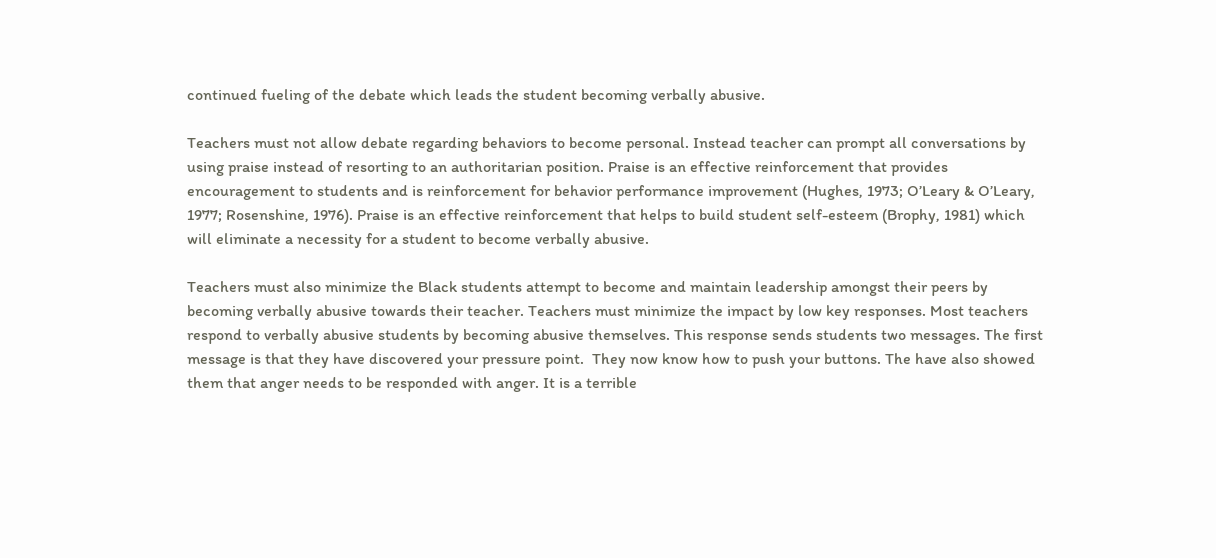continued fueling of the debate which leads the student becoming verbally abusive.

Teachers must not allow debate regarding behaviors to become personal. Instead teacher can prompt all conversations by using praise instead of resorting to an authoritarian position. Praise is an effective reinforcement that provides encouragement to students and is reinforcement for behavior performance improvement (Hughes, 1973; O’Leary & O’Leary, 1977; Rosenshine, 1976). Praise is an effective reinforcement that helps to build student self-esteem (Brophy, 1981) which will eliminate a necessity for a student to become verbally abusive.

Teachers must also minimize the Black students attempt to become and maintain leadership amongst their peers by becoming verbally abusive towards their teacher. Teachers must minimize the impact by low key responses. Most teachers respond to verbally abusive students by becoming abusive themselves. This response sends students two messages. The first message is that they have discovered your pressure point.  They now know how to push your buttons. The have also showed them that anger needs to be responded with anger. It is a terrible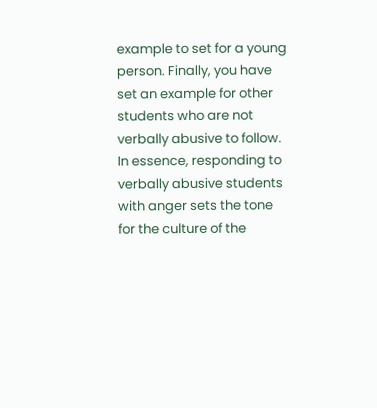example to set for a young person. Finally, you have set an example for other students who are not verbally abusive to follow. In essence, responding to verbally abusive students with anger sets the tone for the culture of the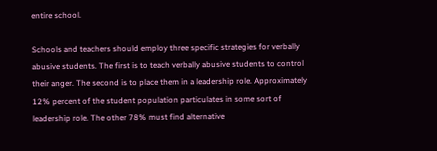entire school.

Schools and teachers should employ three specific strategies for verbally abusive students. The first is to teach verbally abusive students to control their anger. The second is to place them in a leadership role. Approximately 12% percent of the student population particulates in some sort of leadership role. The other 78% must find alternative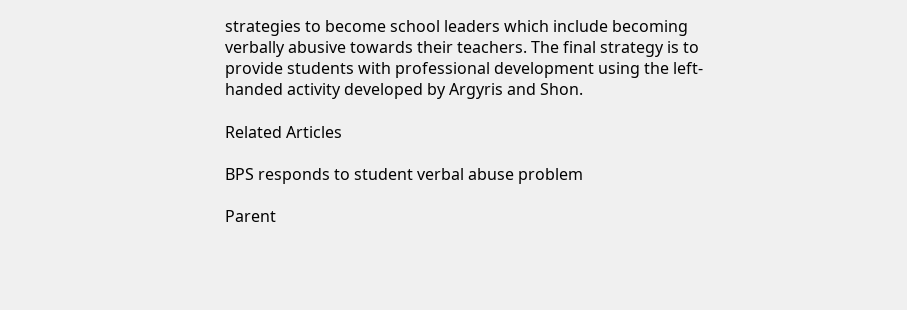strategies to become school leaders which include becoming verbally abusive towards their teachers. The final strategy is to provide students with professional development using the left-handed activity developed by Argyris and Shon.

Related Articles

BPS responds to student verbal abuse problem

Parent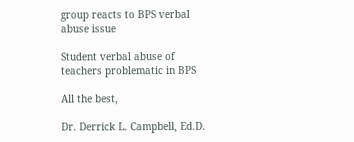group reacts to BPS verbal abuse issue

Student verbal abuse of teachers problematic in BPS

All the best,

Dr. Derrick L. Campbell, Ed.D.